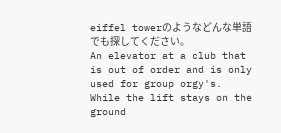eiffel towerのようなどんな単語でも探してください。
An elevator at a club that is out of order and is only used for group orgy's. While the lift stays on the ground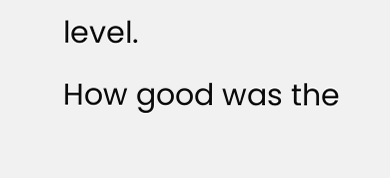level.
How good was the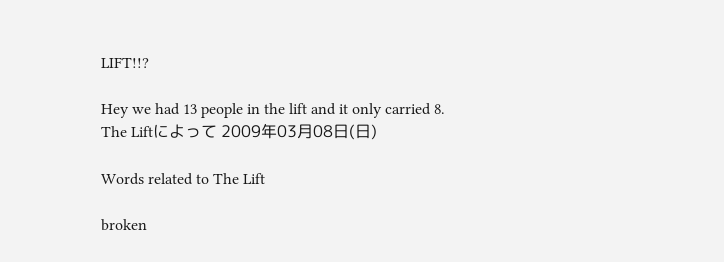LIFT!!?

Hey we had 13 people in the lift and it only carried 8.
The Liftによって 2009年03月08日(日)

Words related to The Lift

broken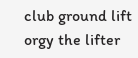club ground lift orgy the lifter